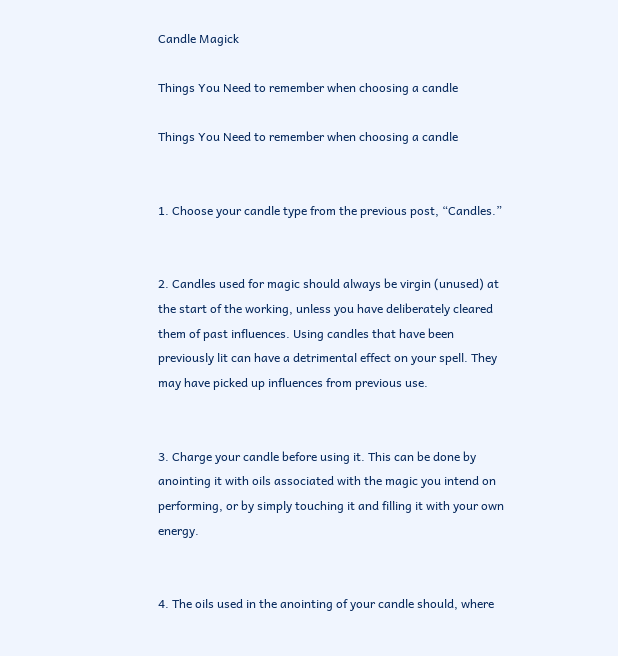Candle Magick

Things You Need to remember when choosing a candle

Things You Need to remember when choosing a candle


1. Choose your candle type from the previous post, “Candles.”


2. Candles used for magic should always be virgin (unused) at the start of the working, unless you have deliberately cleared them of past influences. Using candles that have been previously lit can have a detrimental effect on your spell. They may have picked up influences from previous use.


3. Charge your candle before using it. This can be done by anointing it with oils associated with the magic you intend on performing, or by simply touching it and filling it with your own energy.


4. The oils used in the anointing of your candle should, where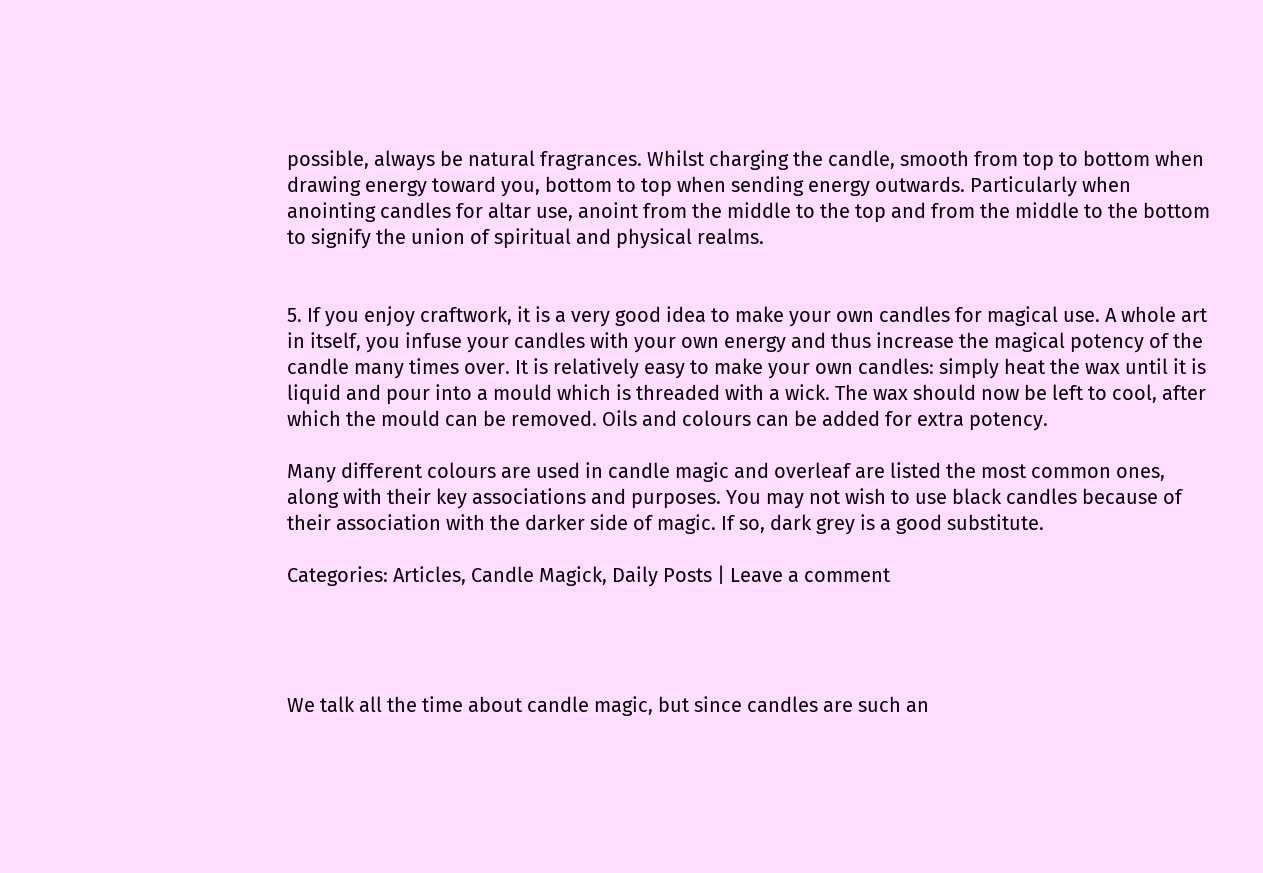possible, always be natural fragrances. Whilst charging the candle, smooth from top to bottom when drawing energy toward you, bottom to top when sending energy outwards. Particularly when anointing candles for altar use, anoint from the middle to the top and from the middle to the bottom to signify the union of spiritual and physical realms.


5. If you enjoy craftwork, it is a very good idea to make your own candles for magical use. A whole art in itself, you infuse your candles with your own energy and thus increase the magical potency of the candle many times over. It is relatively easy to make your own candles: simply heat the wax until it is liquid and pour into a mould which is threaded with a wick. The wax should now be left to cool, after which the mould can be removed. Oils and colours can be added for extra potency.

Many different colours are used in candle magic and overleaf are listed the most common ones, along with their key associations and purposes. You may not wish to use black candles because of their association with the darker side of magic. If so, dark grey is a good substitute.

Categories: Articles, Candle Magick, Daily Posts | Leave a comment




We talk all the time about candle magic, but since candles are such an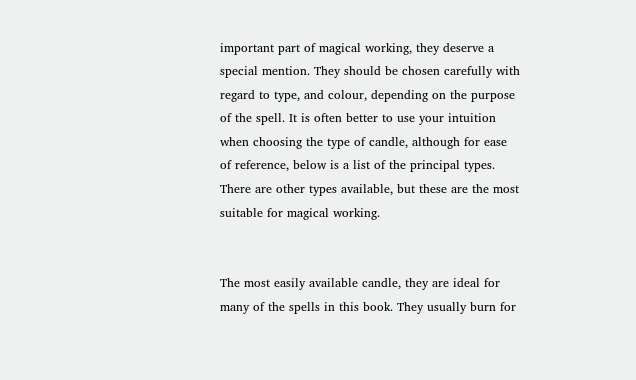important part of magical working, they deserve a special mention. They should be chosen carefully with regard to type, and colour, depending on the purpose of the spell. It is often better to use your intuition when choosing the type of candle, although for ease of reference, below is a list of the principal types. There are other types available, but these are the most suitable for magical working.


The most easily available candle, they are ideal for many of the spells in this book. They usually burn for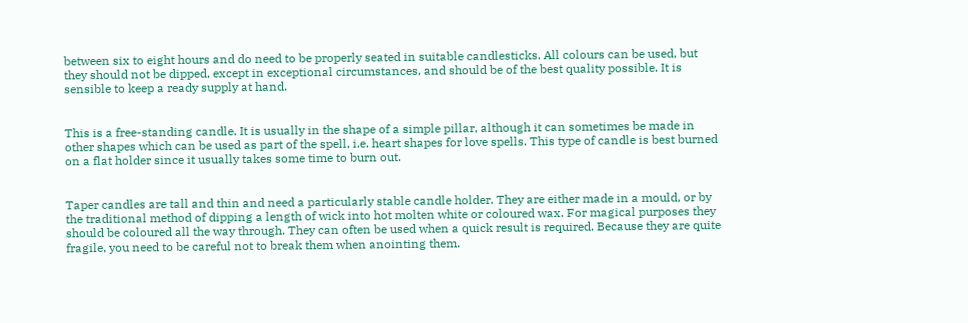between six to eight hours and do need to be properly seated in suitable candlesticks. All colours can be used, but they should not be dipped, except in exceptional circumstances, and should be of the best quality possible. It is sensible to keep a ready supply at hand.


This is a free-standing candle. It is usually in the shape of a simple pillar, although it can sometimes be made in other shapes which can be used as part of the spell, i.e. heart shapes for love spells. This type of candle is best burned on a flat holder since it usually takes some time to burn out.


Taper candles are tall and thin and need a particularly stable candle holder. They are either made in a mould, or by the traditional method of dipping a length of wick into hot molten white or coloured wax. For magical purposes they should be coloured all the way through. They can often be used when a quick result is required. Because they are quite fragile, you need to be careful not to break them when anointing them.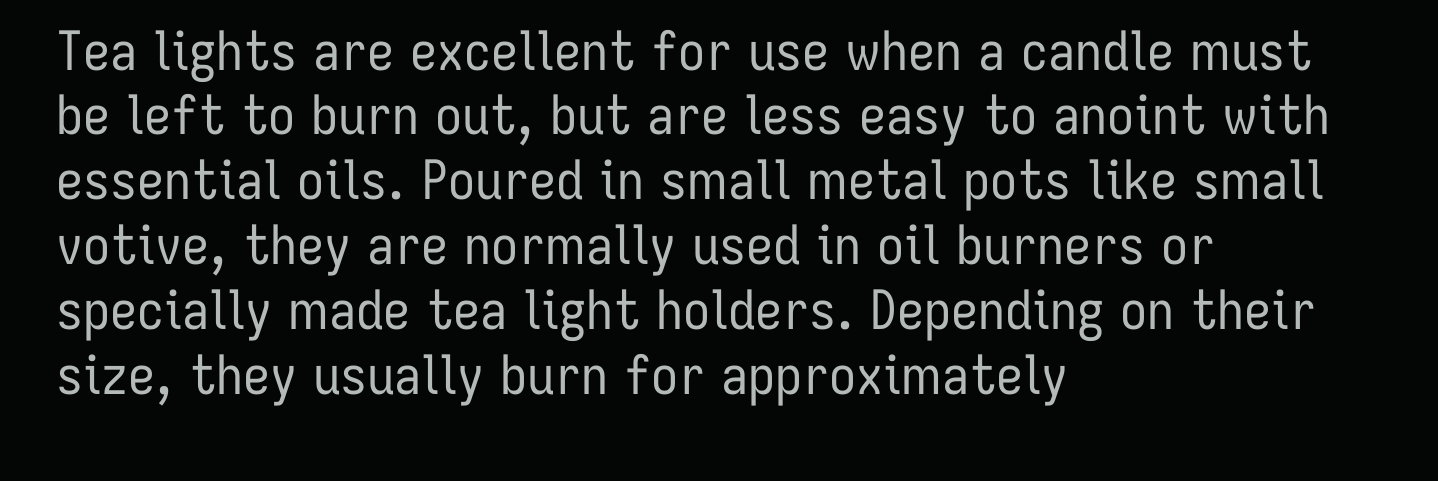Tea lights are excellent for use when a candle must be left to burn out, but are less easy to anoint with essential oils. Poured in small metal pots like small votive, they are normally used in oil burners or specially made tea light holders. Depending on their size, they usually burn for approximately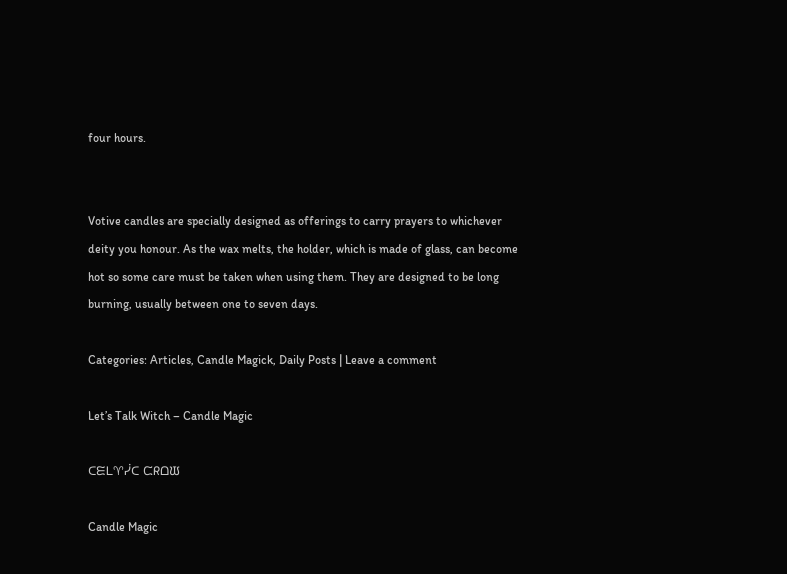four hours.


Votive candles are specially designed as offerings to carry prayers to whichever deity you honour. As the wax melts, the holder, which is made of glass, can become hot so some care must be taken when using them. They are designed to be long burning, usually between one to seven days.

Categories: Articles, Candle Magick, Daily Posts | Leave a comment

Let’s Talk Witch – Candle Magic

ᑕᙓᒪ♈ᓰᑕ ᙅᖇᗝᙡ

Candle Magic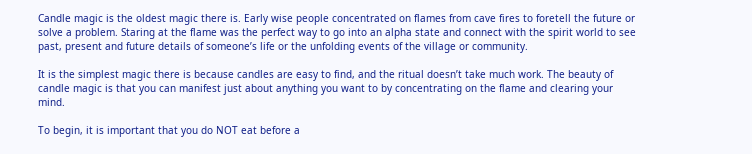Candle magic is the oldest magic there is. Early wise people concentrated on flames from cave fires to foretell the future or solve a problem. Staring at the flame was the perfect way to go into an alpha state and connect with the spirit world to see past, present and future details of someone’s life or the unfolding events of the village or community.

It is the simplest magic there is because candles are easy to find, and the ritual doesn’t take much work. The beauty of candle magic is that you can manifest just about anything you want to by concentrating on the flame and clearing your mind.

To begin, it is important that you do NOT eat before a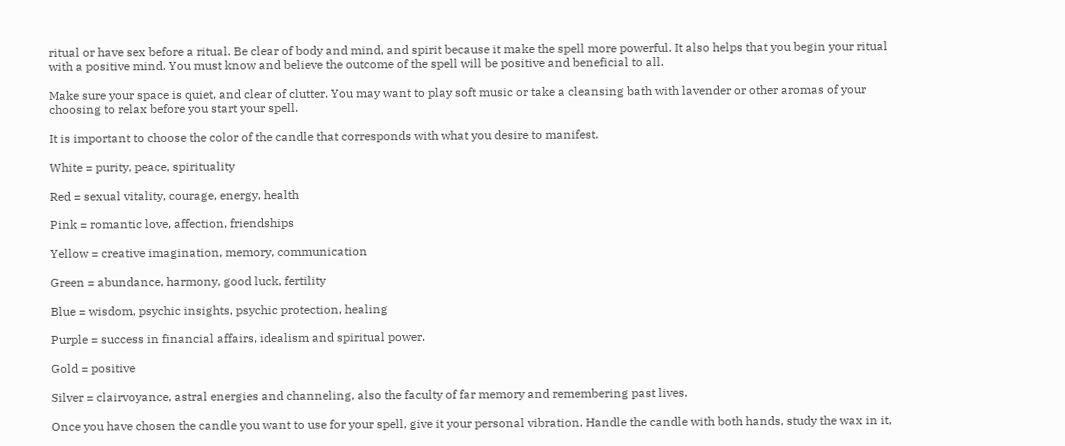ritual or have sex before a ritual. Be clear of body and mind, and spirit because it make the spell more powerful. It also helps that you begin your ritual with a positive mind. You must know and believe the outcome of the spell will be positive and beneficial to all.

Make sure your space is quiet, and clear of clutter. You may want to play soft music or take a cleansing bath with lavender or other aromas of your choosing to relax before you start your spell.

It is important to choose the color of the candle that corresponds with what you desire to manifest.

White = purity, peace, spirituality

Red = sexual vitality, courage, energy, health

Pink = romantic love, affection, friendships

Yellow = creative imagination, memory, communication

Green = abundance, harmony, good luck, fertility

Blue = wisdom, psychic insights, psychic protection, healing

Purple = success in financial affairs, idealism and spiritual power.

Gold = positive

Silver = clairvoyance, astral energies and channeling, also the faculty of far memory and remembering past lives.

Once you have chosen the candle you want to use for your spell, give it your personal vibration. Handle the candle with both hands, study the wax in it,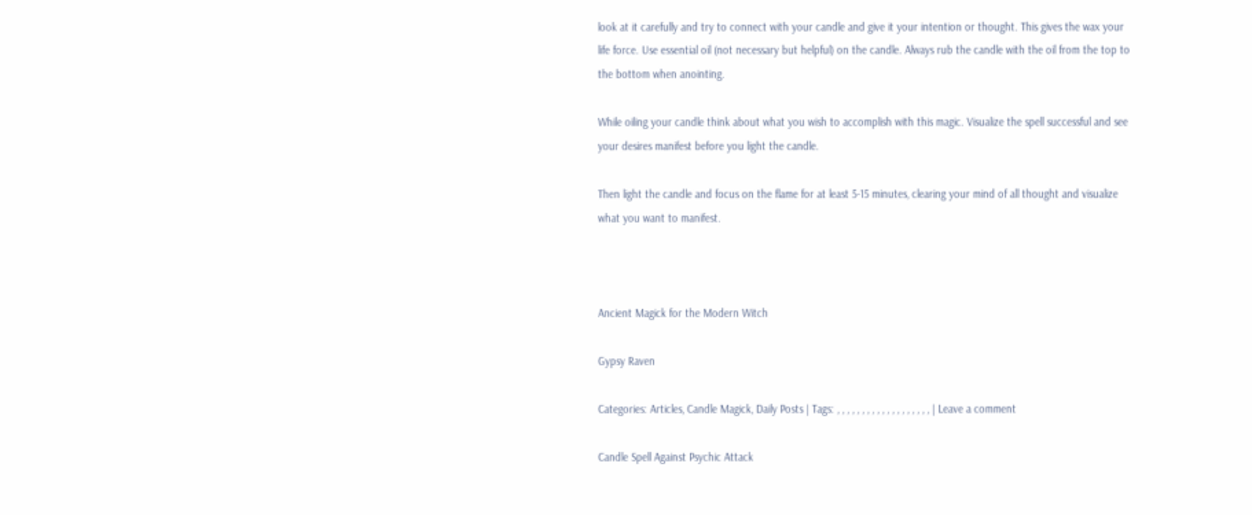look at it carefully and try to connect with your candle and give it your intention or thought. This gives the wax your life force. Use essential oil (not necessary but helpful) on the candle. Always rub the candle with the oil from the top to the bottom when anointing.

While oiling your candle think about what you wish to accomplish with this magic. Visualize the spell successful and see your desires manifest before you light the candle.

Then light the candle and focus on the flame for at least 5-15 minutes, clearing your mind of all thought and visualize what you want to manifest.



Ancient Magick for the Modern Witch

Gypsy Raven

Categories: Articles, Candle Magick, Daily Posts | Tags: , , , , , , , , , , , , , , , , , , , | Leave a comment

Candle Spell Against Psychic Attack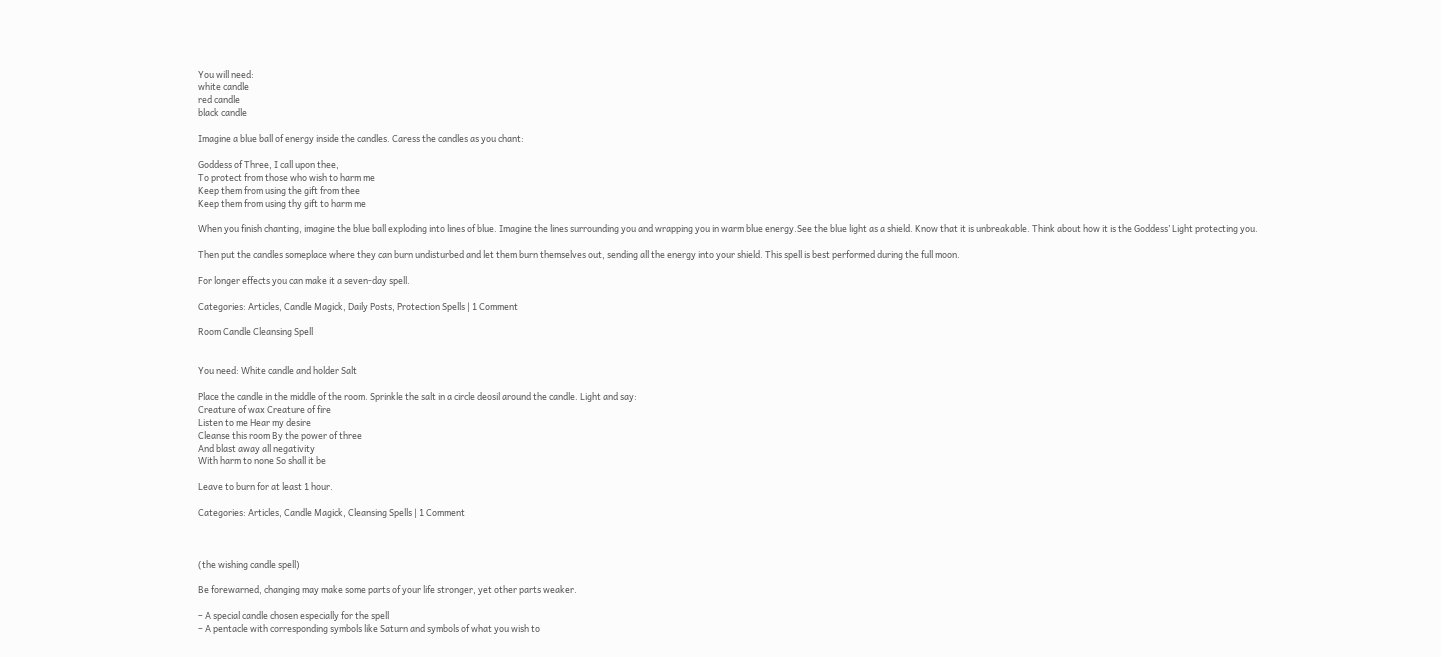You will need:
white candle
red candle
black candle

Imagine a blue ball of energy inside the candles. Caress the candles as you chant:

Goddess of Three, I call upon thee,
To protect from those who wish to harm me
Keep them from using the gift from thee
Keep them from using thy gift to harm me

When you finish chanting, imagine the blue ball exploding into lines of blue. Imagine the lines surrounding you and wrapping you in warm blue energy.See the blue light as a shield. Know that it is unbreakable. Think about how it is the Goddess’ Light protecting you.

Then put the candles someplace where they can burn undisturbed and let them burn themselves out, sending all the energy into your shield. This spell is best performed during the full moon.

For longer effects you can make it a seven-day spell.

Categories: Articles, Candle Magick, Daily Posts, Protection Spells | 1 Comment

Room Candle Cleansing Spell


You need: White candle and holder Salt

Place the candle in the middle of the room. Sprinkle the salt in a circle deosil around the candle. Light and say:
Creature of wax Creature of fire
Listen to me Hear my desire
Cleanse this room By the power of three
And blast away all negativity
With harm to none So shall it be

Leave to burn for at least 1 hour.

Categories: Articles, Candle Magick, Cleansing Spells | 1 Comment



(the wishing candle spell)

Be forewarned, changing may make some parts of your life stronger, yet other parts weaker.

– A special candle chosen especially for the spell
– A pentacle with corresponding symbols like Saturn and symbols of what you wish to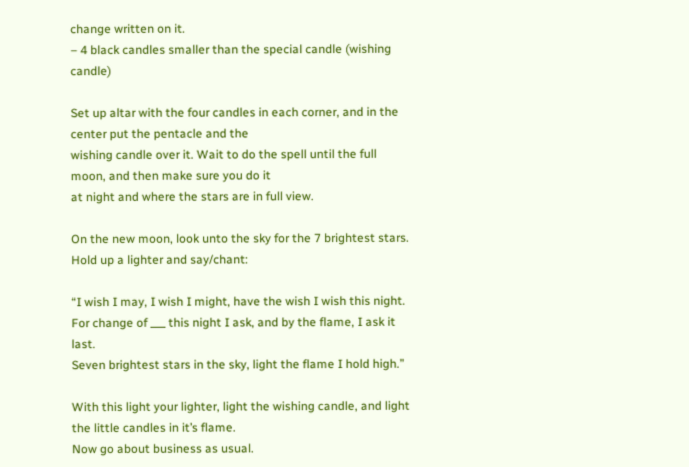change written on it.
– 4 black candles smaller than the special candle (wishing candle)

Set up altar with the four candles in each corner, and in the center put the pentacle and the
wishing candle over it. Wait to do the spell until the full moon, and then make sure you do it
at night and where the stars are in full view.

On the new moon, look unto the sky for the 7 brightest stars. Hold up a lighter and say/chant:

“I wish I may, I wish I might, have the wish I wish this night.
For change of ___ this night I ask, and by the flame, I ask it last.
Seven brightest stars in the sky, light the flame I hold high.”

With this light your lighter, light the wishing candle, and light the little candles in it’s flame.
Now go about business as usual.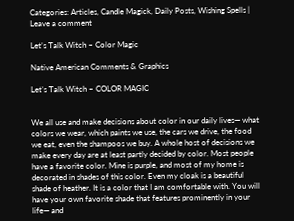Categories: Articles, Candle Magick, Daily Posts, Wishing Spells | Leave a comment

Let’s Talk Witch – Color Magic

Native American Comments & Graphics

Let’s Talk Witch – COLOR MAGIC


We all use and make decisions about color in our daily lives— what colors we wear, which paints we use, the cars we drive, the food we eat, even the shampoos we buy. A whole host of decisions we make every day are at least partly decided by color. Most people have a favorite color. Mine is purple, and most of my home is decorated in shades of this color. Even my cloak is a beautiful shade of heather. It is a color that I am comfortable with. You will have your own favorite shade that features prominently in your life— and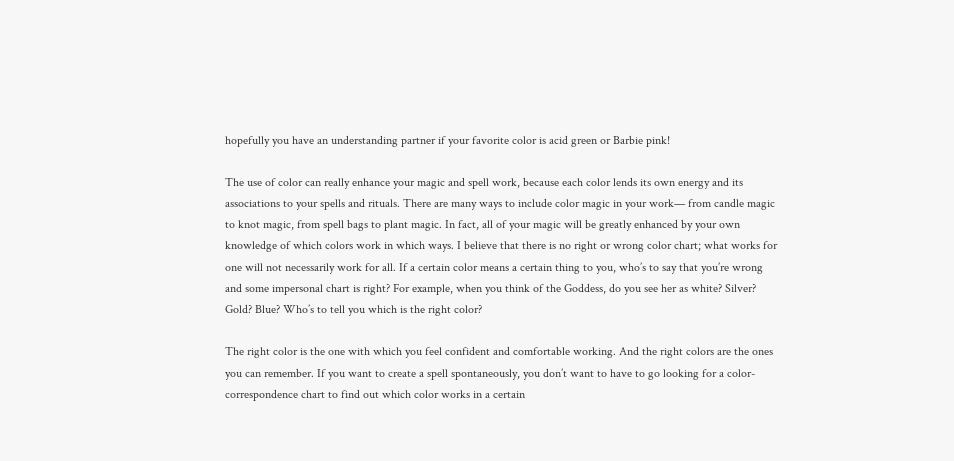hopefully you have an understanding partner if your favorite color is acid green or Barbie pink!

The use of color can really enhance your magic and spell work, because each color lends its own energy and its associations to your spells and rituals. There are many ways to include color magic in your work— from candle magic to knot magic, from spell bags to plant magic. In fact, all of your magic will be greatly enhanced by your own knowledge of which colors work in which ways. I believe that there is no right or wrong color chart; what works for one will not necessarily work for all. If a certain color means a certain thing to you, who’s to say that you’re wrong and some impersonal chart is right? For example, when you think of the Goddess, do you see her as white? Silver? Gold? Blue? Who’s to tell you which is the right color?

The right color is the one with which you feel confident and comfortable working. And the right colors are the ones you can remember. If you want to create a spell spontaneously, you don’t want to have to go looking for a color-correspondence chart to find out which color works in a certain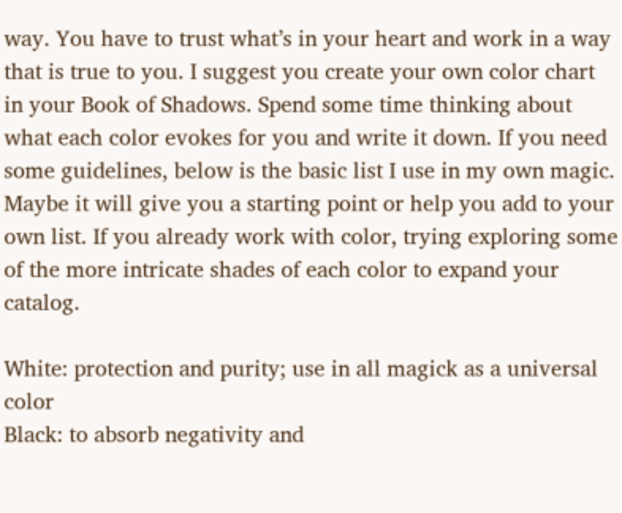way. You have to trust what’s in your heart and work in a way that is true to you. I suggest you create your own color chart in your Book of Shadows. Spend some time thinking about what each color evokes for you and write it down. If you need some guidelines, below is the basic list I use in my own magic. Maybe it will give you a starting point or help you add to your own list. If you already work with color, trying exploring some of the more intricate shades of each color to expand your catalog.

White: protection and purity; use in all magick as a universal color
Black: to absorb negativity and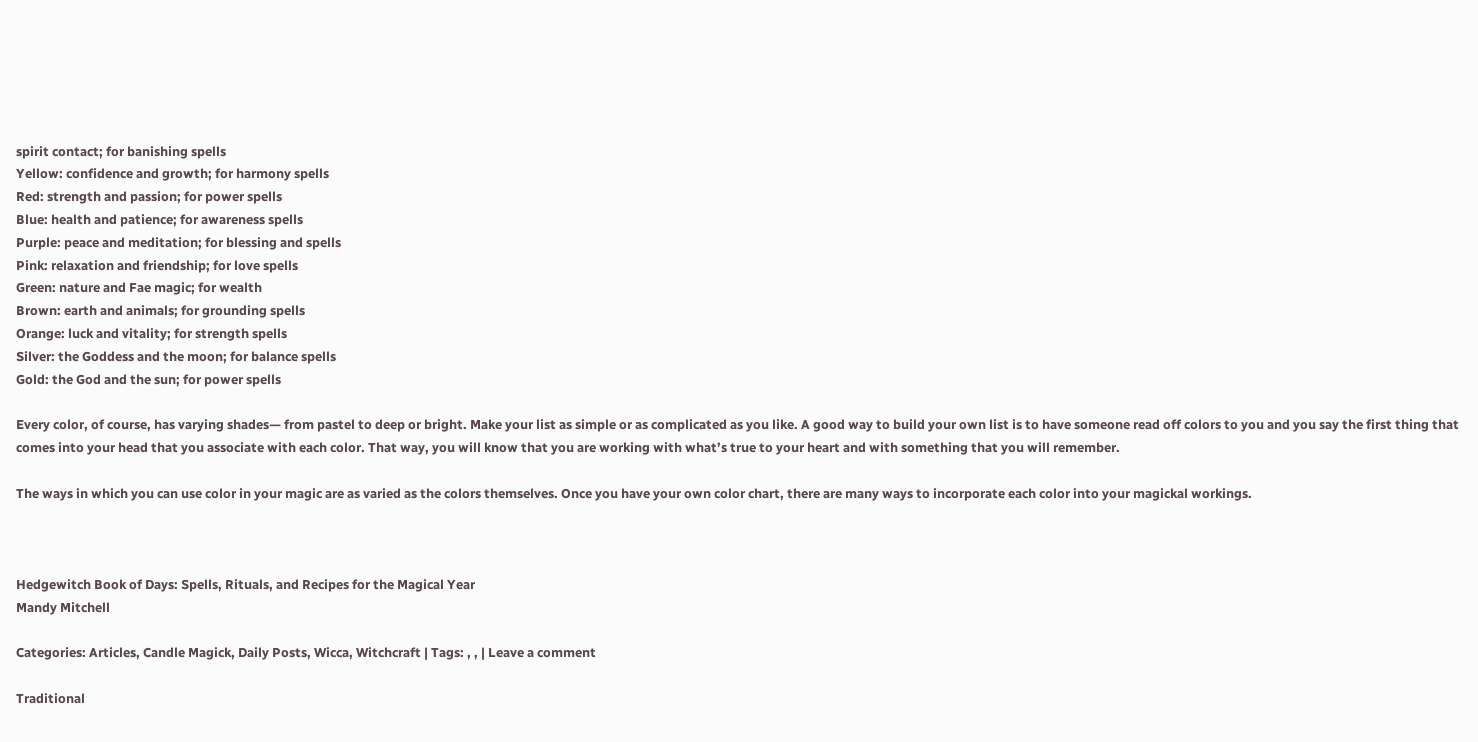spirit contact; for banishing spells
Yellow: confidence and growth; for harmony spells
Red: strength and passion; for power spells
Blue: health and patience; for awareness spells
Purple: peace and meditation; for blessing and spells
Pink: relaxation and friendship; for love spells
Green: nature and Fae magic; for wealth
Brown: earth and animals; for grounding spells
Orange: luck and vitality; for strength spells
Silver: the Goddess and the moon; for balance spells
Gold: the God and the sun; for power spells

Every color, of course, has varying shades— from pastel to deep or bright. Make your list as simple or as complicated as you like. A good way to build your own list is to have someone read off colors to you and you say the first thing that comes into your head that you associate with each color. That way, you will know that you are working with what’s true to your heart and with something that you will remember.

The ways in which you can use color in your magic are as varied as the colors themselves. Once you have your own color chart, there are many ways to incorporate each color into your magickal workings.



Hedgewitch Book of Days: Spells, Rituals, and Recipes for the Magical Year
Mandy Mitchell

Categories: Articles, Candle Magick, Daily Posts, Wicca, Witchcraft | Tags: , , | Leave a comment

Traditional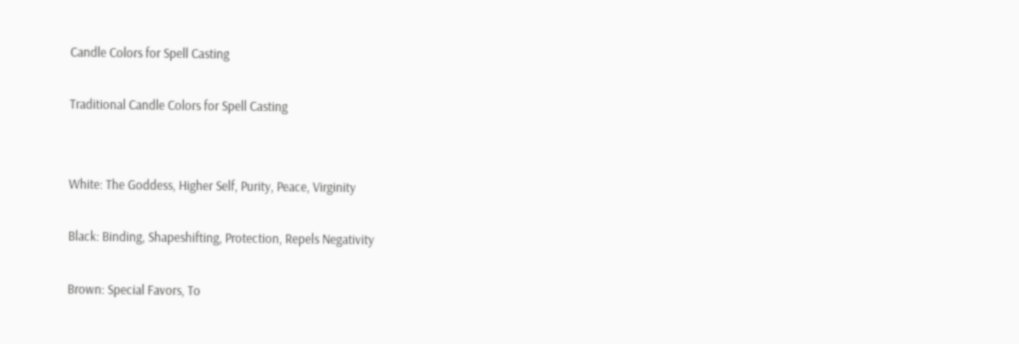Candle Colors for Spell Casting

Traditional Candle Colors for Spell Casting


White: The Goddess, Higher Self, Purity, Peace, Virginity

Black: Binding, Shapeshifting, Protection, Repels Negativity

Brown: Special Favors, To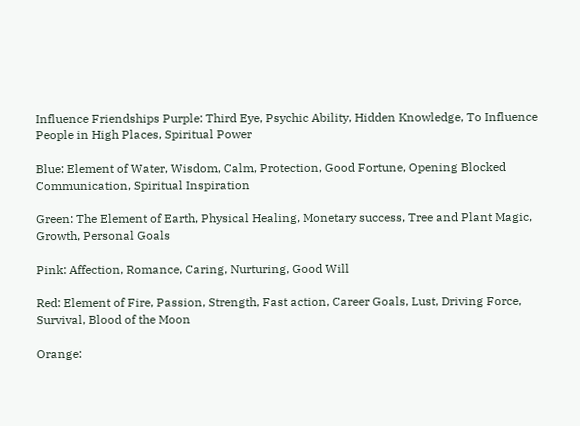Influence Friendships Purple: Third Eye, Psychic Ability, Hidden Knowledge, To Influence People in High Places, Spiritual Power

Blue: Element of Water, Wisdom, Calm, Protection, Good Fortune, Opening Blocked Communication, Spiritual Inspiration

Green: The Element of Earth, Physical Healing, Monetary success, Tree and Plant Magic, Growth, Personal Goals

Pink: Affection, Romance, Caring, Nurturing, Good Will

Red: Element of Fire, Passion, Strength, Fast action, Career Goals, Lust, Driving Force, Survival, Blood of the Moon

Orange: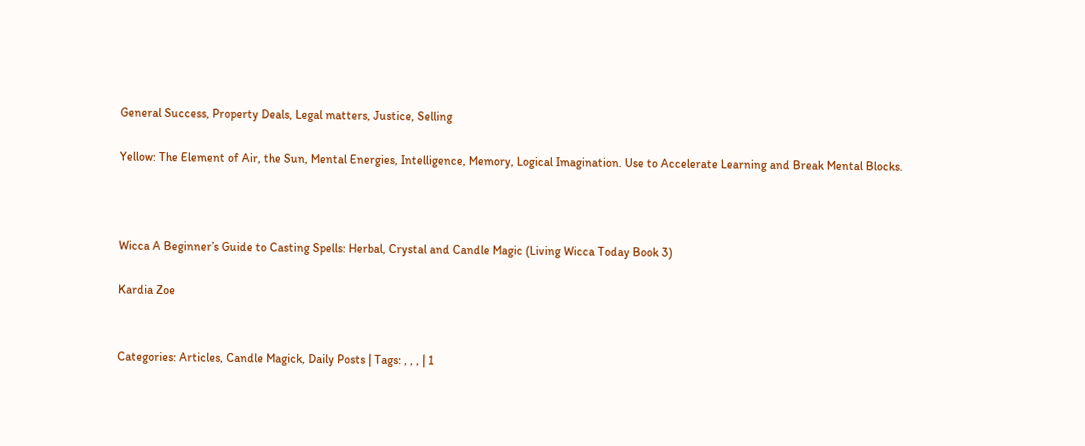General Success, Property Deals, Legal matters, Justice, Selling

Yellow: The Element of Air, the Sun, Mental Energies, Intelligence, Memory, Logical Imagination. Use to Accelerate Learning and Break Mental Blocks.



Wicca A Beginner’s Guide to Casting Spells: Herbal, Crystal and Candle Magic (Living Wicca Today Book 3)

Kardia Zoe


Categories: Articles, Candle Magick, Daily Posts | Tags: , , , | 1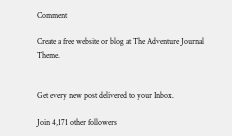Comment

Create a free website or blog at The Adventure Journal Theme.


Get every new post delivered to your Inbox.

Join 4,171 other followers